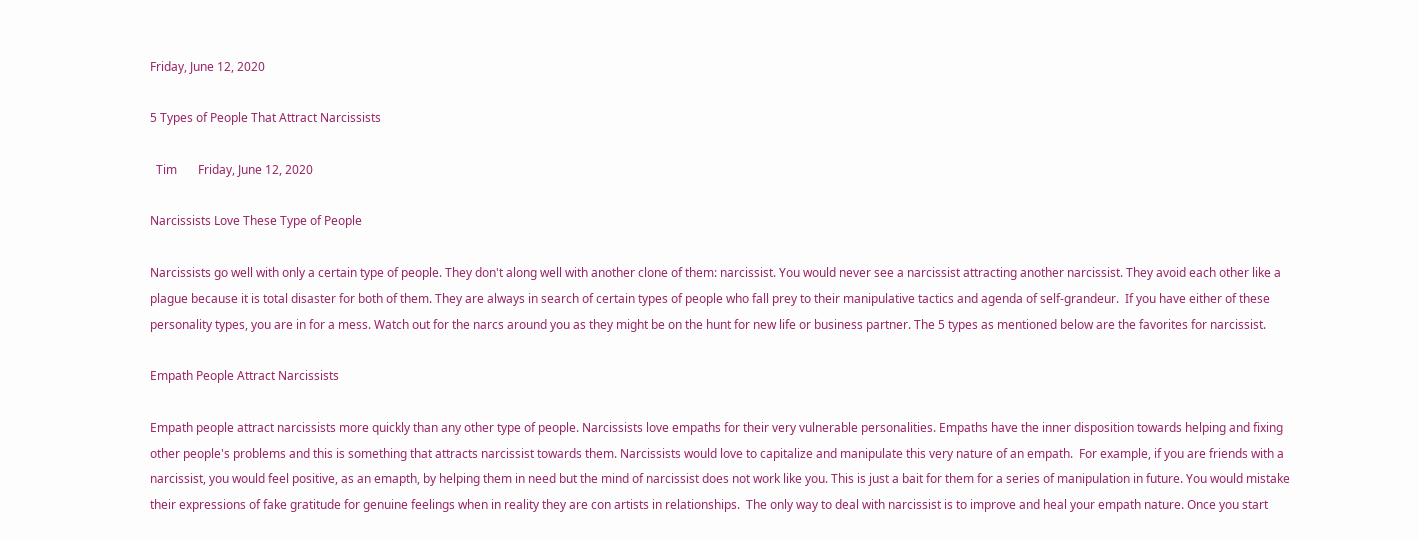Friday, June 12, 2020

5 Types of People That Attract Narcissists

  Tim       Friday, June 12, 2020

Narcissists Love These Type of People

Narcissists go well with only a certain type of people. They don't along well with another clone of them: narcissist. You would never see a narcissist attracting another narcissist. They avoid each other like a plague because it is total disaster for both of them. They are always in search of certain types of people who fall prey to their manipulative tactics and agenda of self-grandeur.  If you have either of these personality types, you are in for a mess. Watch out for the narcs around you as they might be on the hunt for new life or business partner. The 5 types as mentioned below are the favorites for narcissist.

Empath People Attract Narcissists

Empath people attract narcissists more quickly than any other type of people. Narcissists love empaths for their very vulnerable personalities. Empaths have the inner disposition towards helping and fixing other people's problems and this is something that attracts narcissist towards them. Narcissists would love to capitalize and manipulate this very nature of an empath.  For example, if you are friends with a narcissist, you would feel positive, as an emapth, by helping them in need but the mind of narcissist does not work like you. This is just a bait for them for a series of manipulation in future. You would mistake their expressions of fake gratitude for genuine feelings when in reality they are con artists in relationships.  The only way to deal with narcissist is to improve and heal your empath nature. Once you start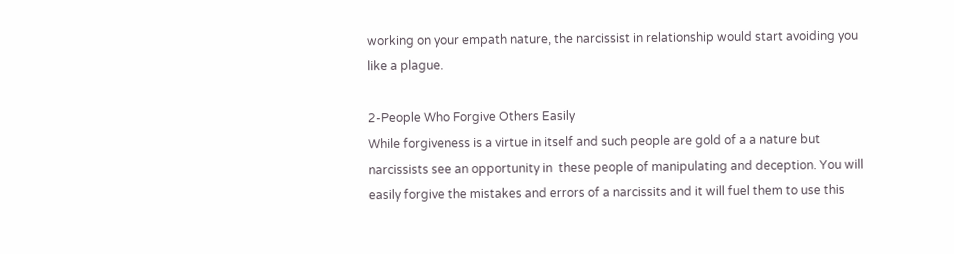working on your empath nature, the narcissist in relationship would start avoiding you like a plague.

2-People Who Forgive Others Easily
While forgiveness is a virtue in itself and such people are gold of a a nature but narcissists see an opportunity in  these people of manipulating and deception. You will easily forgive the mistakes and errors of a narcissits and it will fuel them to use this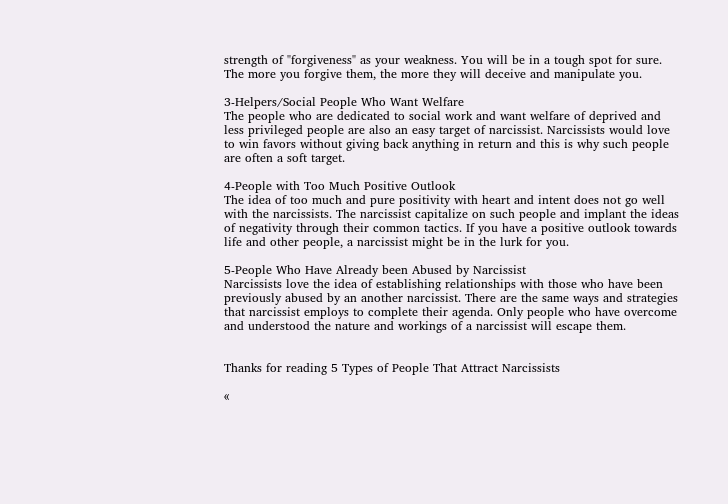strength of "forgiveness" as your weakness. You will be in a tough spot for sure. The more you forgive them, the more they will deceive and manipulate you.

3-Helpers/Social People Who Want Welfare
The people who are dedicated to social work and want welfare of deprived and less privileged people are also an easy target of narcissist. Narcissists would love to win favors without giving back anything in return and this is why such people are often a soft target.

4-People with Too Much Positive Outlook
The idea of too much and pure positivity with heart and intent does not go well with the narcissists. The narcissist capitalize on such people and implant the ideas of negativity through their common tactics. If you have a positive outlook towards life and other people, a narcissist might be in the lurk for you.

5-People Who Have Already been Abused by Narcissist
Narcissists love the idea of establishing relationships with those who have been previously abused by an another narcissist. There are the same ways and strategies that narcissist employs to complete their agenda. Only people who have overcome and understood the nature and workings of a narcissist will escape them.


Thanks for reading 5 Types of People That Attract Narcissists

«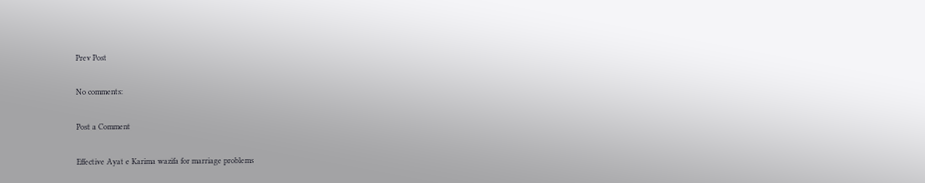Prev Post

No comments:

Post a Comment

Effective Ayat e Karima wazifa for marriage problems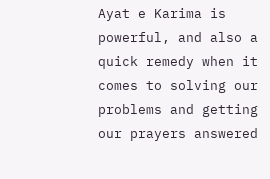Ayat e Karima is powerful, and also a quick remedy when it comes to solving our problems and getting our prayers answered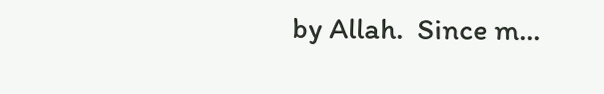by Allah.  Since m...